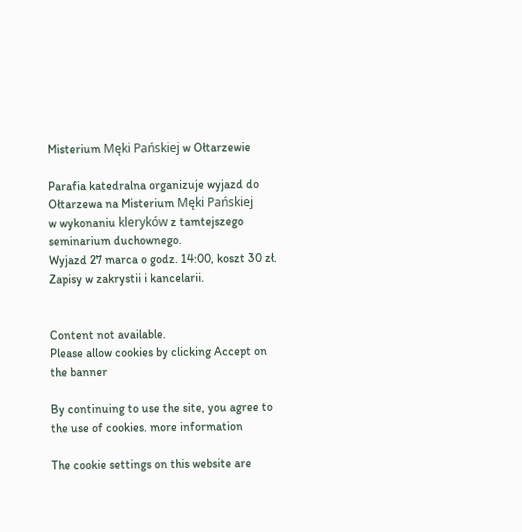Misterium Męki Pańskiej w Ołtarzewie

Parafia katedralna organizuje wyjazd do Ołtarzewa na Misterium Męki Pańskiej
w wykonaniu kleryków z tamtejszego seminarium duchownego.
Wyjazd 27 marca o godz. 14:00, koszt 30 zł. Zapisy w zakrystii i kancelarii.


Content not available.
Please allow cookies by clicking Accept on the banner

By continuing to use the site, you agree to the use of cookies. more information

The cookie settings on this website are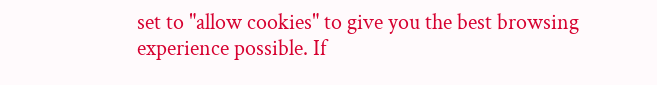set to "allow cookies" to give you the best browsing experience possible. If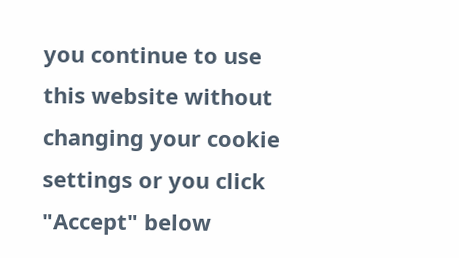you continue to use this website without changing your cookie settings or you click "Accept" below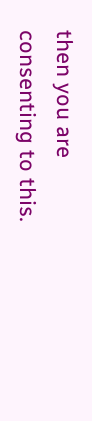then you are consenting to this.